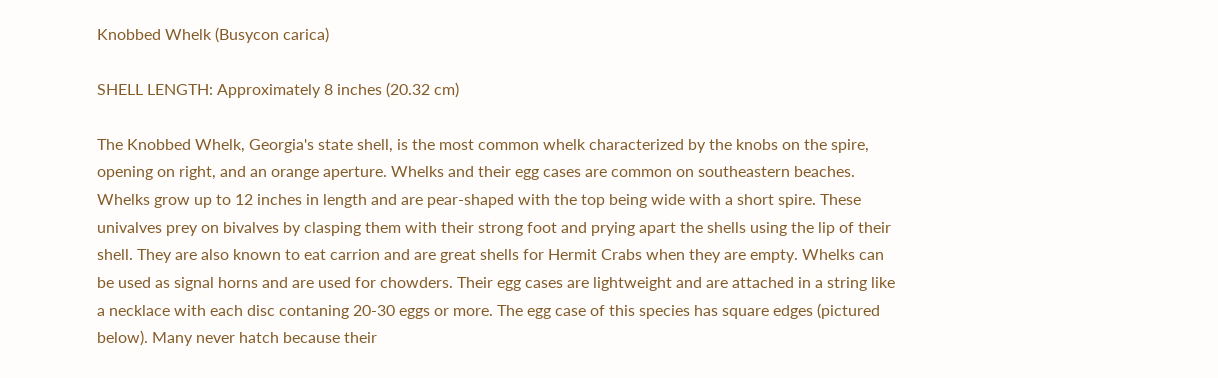Knobbed Whelk (Busycon carica)

SHELL LENGTH: Approximately 8 inches (20.32 cm)

The Knobbed Whelk, Georgia's state shell, is the most common whelk characterized by the knobs on the spire, opening on right, and an orange aperture. Whelks and their egg cases are common on southeastern beaches. Whelks grow up to 12 inches in length and are pear-shaped with the top being wide with a short spire. These univalves prey on bivalves by clasping them with their strong foot and prying apart the shells using the lip of their shell. They are also known to eat carrion and are great shells for Hermit Crabs when they are empty. Whelks can be used as signal horns and are used for chowders. Their egg cases are lightweight and are attached in a string like a necklace with each disc contaning 20-30 eggs or more. The egg case of this species has square edges (pictured below). Many never hatch because their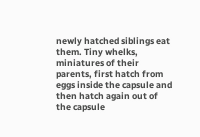newly hatched siblings eat them. Tiny whelks, miniatures of their parents, first hatch from eggs inside the capsule and then hatch again out of the capsule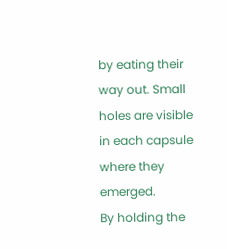by eating their way out. Small holes are visible in each capsule where they emerged.
By holding the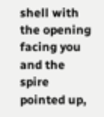shell with the opening facing you and the spire pointed up,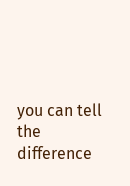you can tell the difference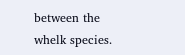between the whelk species.